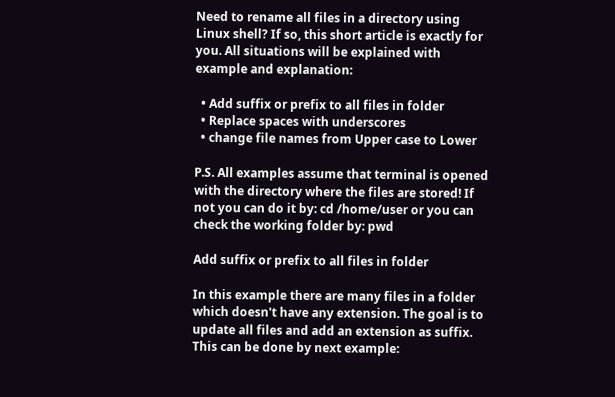Need to rename all files in a directory using Linux shell? If so, this short article is exactly for you. All situations will be explained with example and explanation:

  • Add suffix or prefix to all files in folder
  • Replace spaces with underscores
  • change file names from Upper case to Lower

P.S. All examples assume that terminal is opened with the directory where the files are stored! If not you can do it by: cd /home/user or you can check the working folder by: pwd

Add suffix or prefix to all files in folder

In this example there are many files in a folder which doesn't have any extension. The goal is to update all files and add an extension as suffix. This can be done by next example: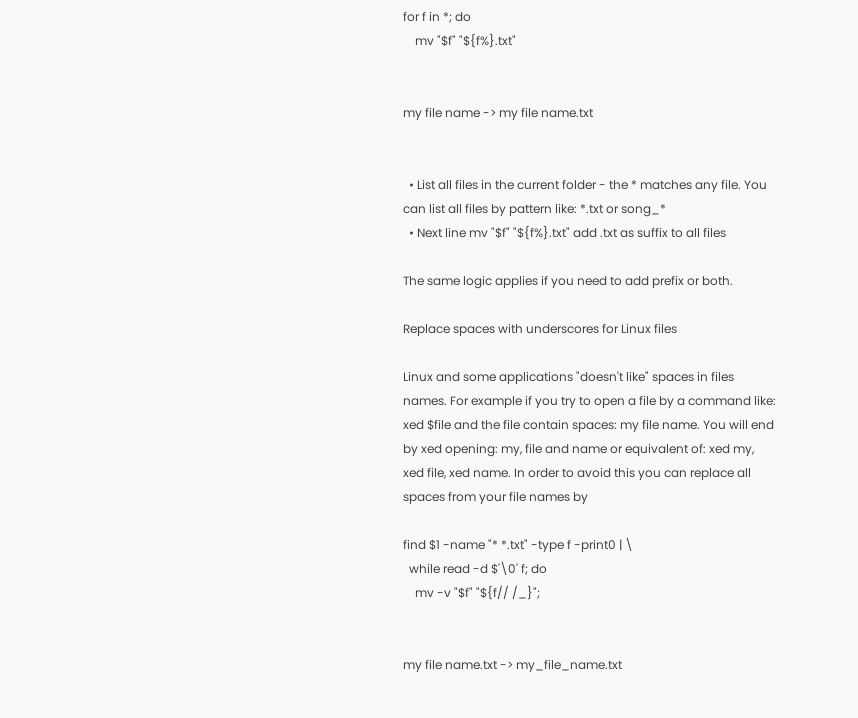for f in *; do
    mv "$f" "${f%}.txt"


my file name -> my file name.txt


  • List all files in the current folder - the * matches any file. You can list all files by pattern like: *.txt or song_*
  • Next line mv "$f" "${f%}.txt" add .txt as suffix to all files

The same logic applies if you need to add prefix or both.

Replace spaces with underscores for Linux files

Linux and some applications "doesn't like" spaces in files names. For example if you try to open a file by a command like: xed $file and the file contain spaces: my file name. You will end by xed opening: my, file and name or equivalent of: xed my, xed file, xed name. In order to avoid this you can replace all spaces from your file names by

find $1 -name "* *.txt" -type f -print0 | \
  while read -d $'\0' f; do
    mv -v "$f" "${f// /_}";


my file name.txt -> my_file_name.txt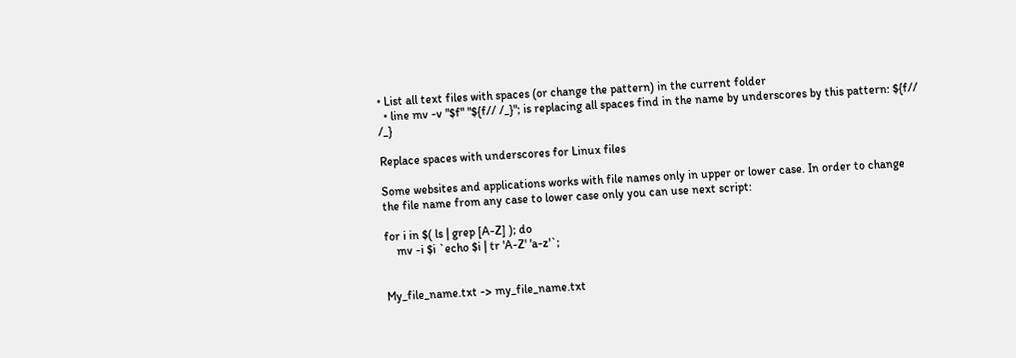• List all text files with spaces (or change the pattern) in the current folder
  • line mv -v "$f" "${f// /_}"; is replacing all spaces find in the name by underscores by this pattern: ${f// /_}

Replace spaces with underscores for Linux files

Some websites and applications works with file names only in upper or lower case. In order to change the file name from any case to lower case only you can use next script:

for i in $( ls | grep [A-Z] ); do
    mv -i $i `echo $i | tr 'A-Z' 'a-z'`;


My_file_name.txt -> my_file_name.txt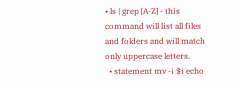• ls | grep [A-Z] - this command will list all files and folders and will match only uppercase letters.
  • statement mv -i $i echo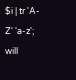$i | tr 'A-Z' 'a-z'; will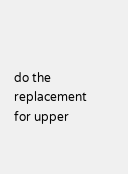do the replacement for upper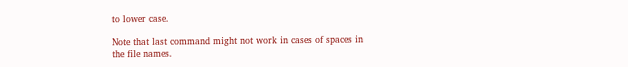to lower case.

Note that last command might not work in cases of spaces in the file names.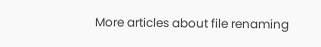More articles about file renaming